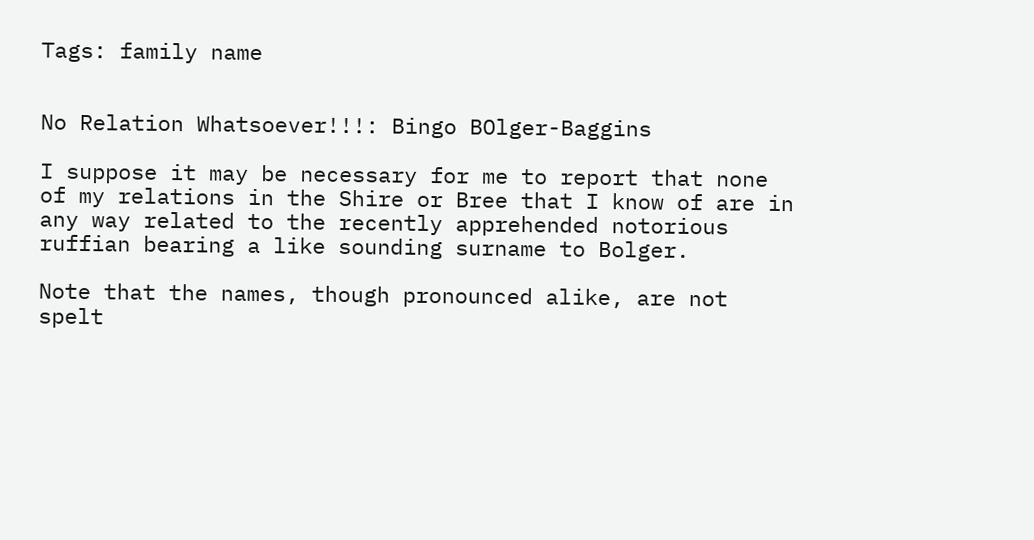Tags: family name


No Relation Whatsoever!!!: Bingo BOlger-Baggins

I suppose it may be necessary for me to report that none of my relations in the Shire or Bree that I know of are in any way related to the recently apprehended notorious ruffian bearing a like sounding surname to Bolger.

Note that the names, though pronounced alike, are not spelt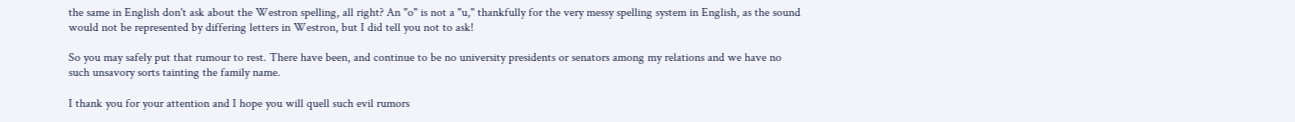the same in English don't ask about the Westron spelling, all right? An "o" is not a "u," thankfully for the very messy spelling system in English, as the sound would not be represented by differing letters in Westron, but I did tell you not to ask!

So you may safely put that rumour to rest. There have been, and continue to be no university presidents or senators among my relations and we have no such unsavory sorts tainting the family name.

I thank you for your attention and I hope you will quell such evil rumors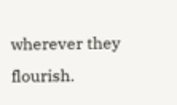wherever they flourish.